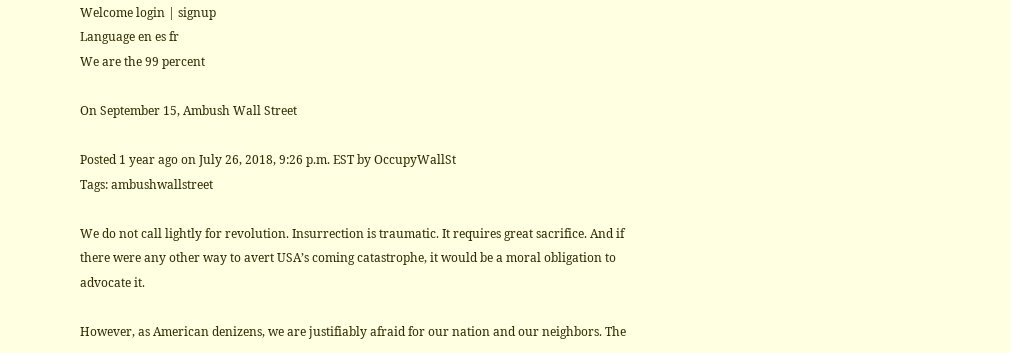Welcome login | signup
Language en es fr
We are the 99 percent

On September 15, Ambush Wall Street

Posted 1 year ago on July 26, 2018, 9:26 p.m. EST by OccupyWallSt
Tags: ambushwallstreet

We do not call lightly for revolution. Insurrection is traumatic. It requires great sacrifice. And if there were any other way to avert USA’s coming catastrophe, it would be a moral obligation to advocate it.

However, as American denizens, we are justifiably afraid for our nation and our neighbors. The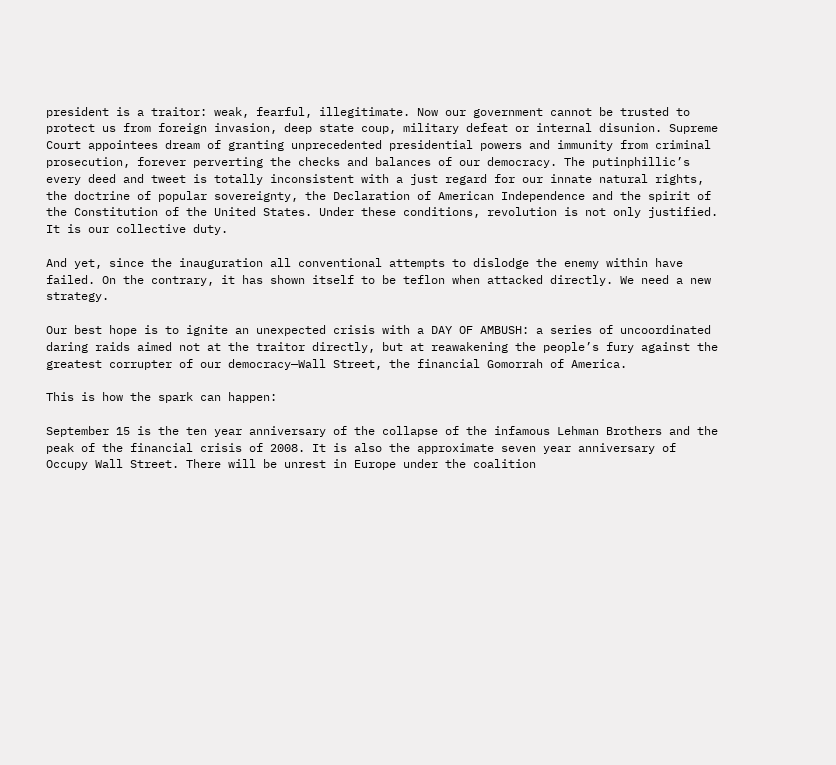president is a traitor: weak, fearful, illegitimate. Now our government cannot be trusted to protect us from foreign invasion, deep state coup, military defeat or internal disunion. Supreme Court appointees dream of granting unprecedented presidential powers and immunity from criminal prosecution, forever perverting the checks and balances of our democracy. The putinphillic’s every deed and tweet is totally inconsistent with a just regard for our innate natural rights, the doctrine of popular sovereignty, the Declaration of American Independence and the spirit of the Constitution of the United States. Under these conditions, revolution is not only justified. It is our collective duty.

And yet, since the inauguration all conventional attempts to dislodge the enemy within have failed. On the contrary, it has shown itself to be teflon when attacked directly. We need a new strategy.

Our best hope is to ignite an unexpected crisis with a DAY OF AMBUSH: a series of uncoordinated daring raids aimed not at the traitor directly, but at reawakening the people’s fury against the greatest corrupter of our democracy—Wall Street, the financial Gomorrah of America.

This is how the spark can happen:

September 15 is the ten year anniversary of the collapse of the infamous Lehman Brothers and the peak of the financial crisis of 2008. It is also the approximate seven year anniversary of Occupy Wall Street. There will be unrest in Europe under the coalition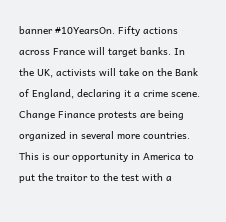banner #10YearsOn. Fifty actions across France will target banks. In the UK, activists will take on the Bank of England, declaring it a crime scene. Change Finance protests are being organized in several more countries. This is our opportunity in America to put the traitor to the test with a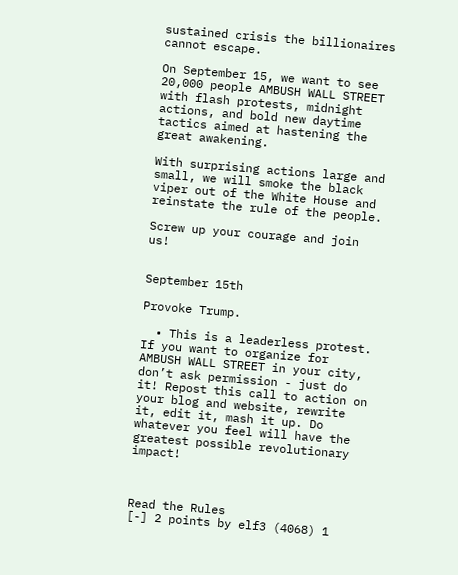sustained crisis the billionaires cannot escape.

On September 15, we want to see 20,000 people AMBUSH WALL STREET with flash protests, midnight actions, and bold new daytime tactics aimed at hastening the great awakening.

With surprising actions large and small, we will smoke the black viper out of the White House and reinstate the rule of the people.

Screw up your courage and join us!


September 15th

Provoke Trump.

  • This is a leaderless protest. If you want to organize for AMBUSH WALL STREET in your city, don’t ask permission - just do it! Repost this call to action on your blog and website, rewrite it, edit it, mash it up. Do whatever you feel will have the greatest possible revolutionary impact!



Read the Rules
[-] 2 points by elf3 (4068) 1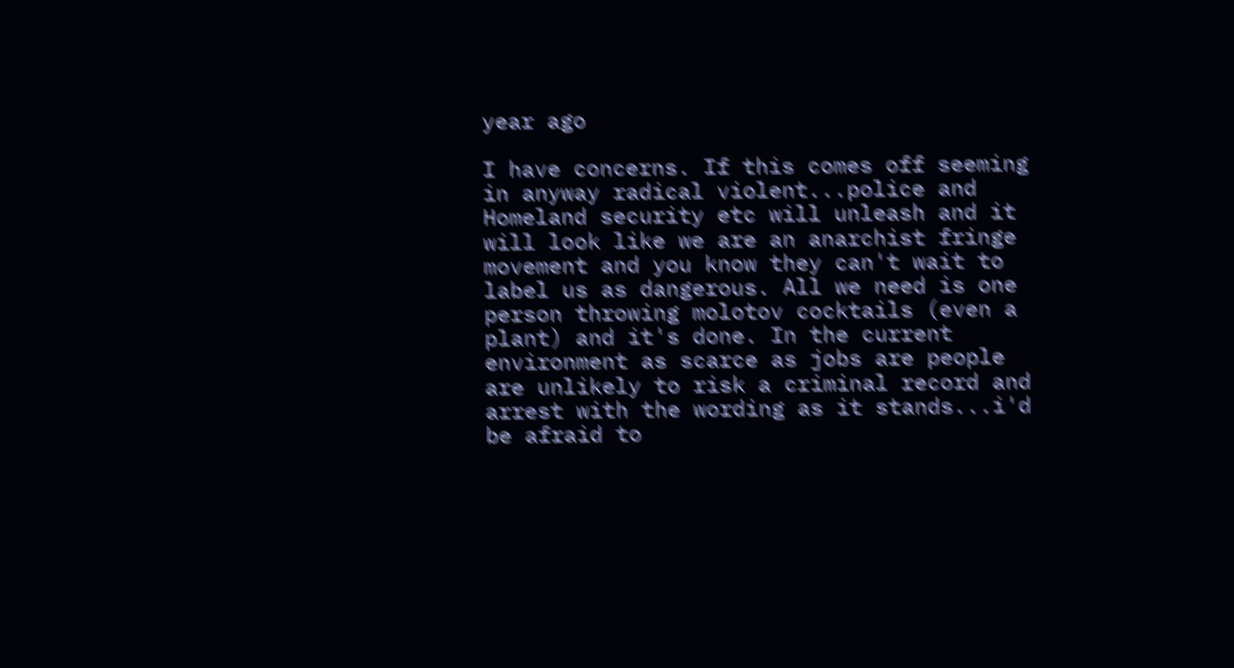year ago

I have concerns. If this comes off seeming in anyway radical violent...police and Homeland security etc will unleash and it will look like we are an anarchist fringe movement and you know they can't wait to label us as dangerous. All we need is one person throwing molotov cocktails (even a plant) and it's done. In the current environment as scarce as jobs are people are unlikely to risk a criminal record and arrest with the wording as it stands...i'd be afraid to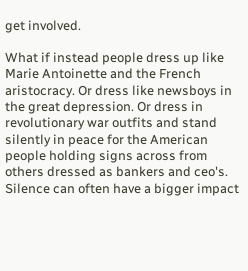get involved.

What if instead people dress up like Marie Antoinette and the French aristocracy. Or dress like newsboys in the great depression. Or dress in revolutionary war outfits and stand silently in peace for the American people holding signs across from others dressed as bankers and ceo's. Silence can often have a bigger impact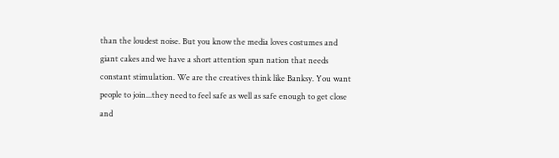than the loudest noise. But you know the media loves costumes and giant cakes and we have a short attention span nation that needs constant stimulation. We are the creatives think like Banksy. You want people to join...they need to feel safe as well as safe enough to get close and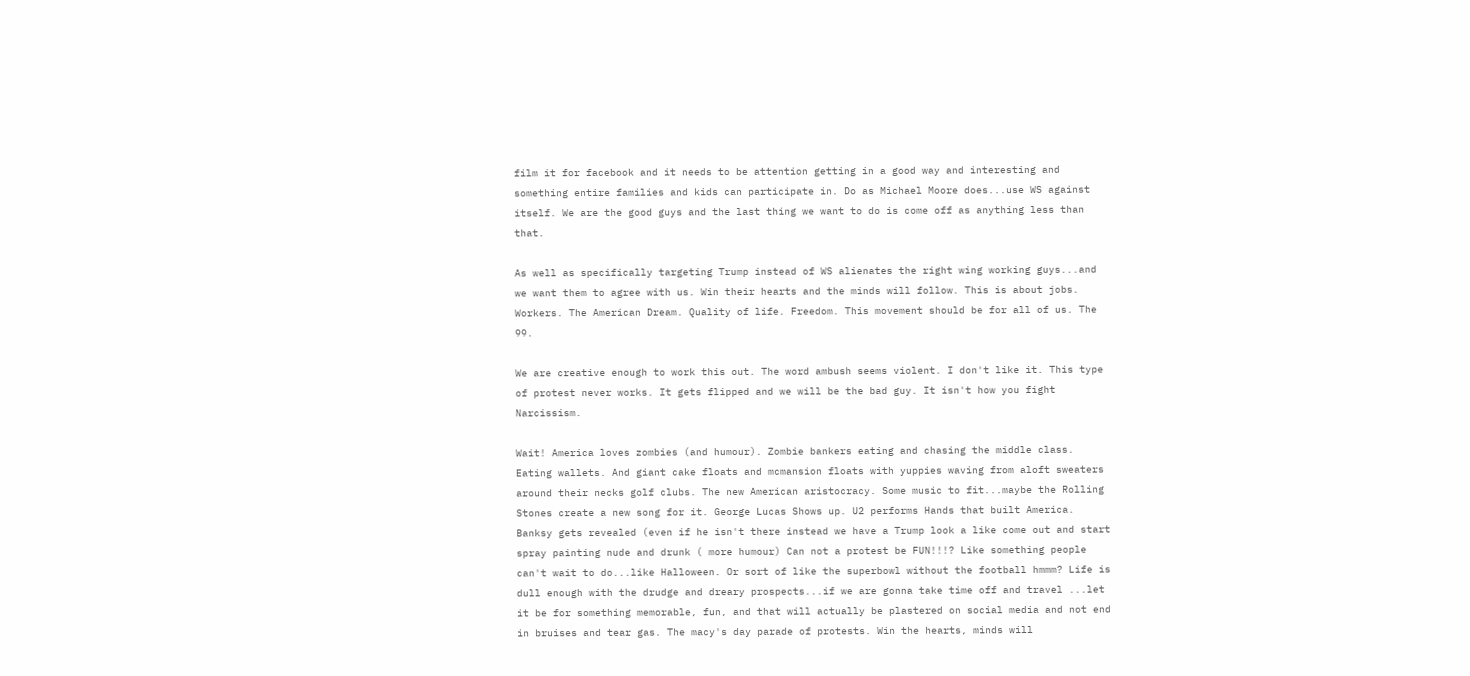film it for facebook and it needs to be attention getting in a good way and interesting and something entire families and kids can participate in. Do as Michael Moore does...use WS against itself. We are the good guys and the last thing we want to do is come off as anything less than that.

As well as specifically targeting Trump instead of WS alienates the right wing working guys...and we want them to agree with us. Win their hearts and the minds will follow. This is about jobs. Workers. The American Dream. Quality of life. Freedom. This movement should be for all of us. The 99.

We are creative enough to work this out. The word ambush seems violent. I don't like it. This type of protest never works. It gets flipped and we will be the bad guy. It isn't how you fight Narcissism.

Wait! America loves zombies (and humour). Zombie bankers eating and chasing the middle class. Eating wallets. And giant cake floats and mcmansion floats with yuppies waving from aloft sweaters around their necks golf clubs. The new American aristocracy. Some music to fit...maybe the Rolling Stones create a new song for it. George Lucas Shows up. U2 performs Hands that built America. Banksy gets revealed (even if he isn't there instead we have a Trump look a like come out and start spray painting nude and drunk ( more humour) Can not a protest be FUN!!!? Like something people can't wait to do...like Halloween. Or sort of like the superbowl without the football hmmm? Life is dull enough with the drudge and dreary prospects...if we are gonna take time off and travel ...let it be for something memorable, fun, and that will actually be plastered on social media and not end in bruises and tear gas. The macy's day parade of protests. Win the hearts, minds will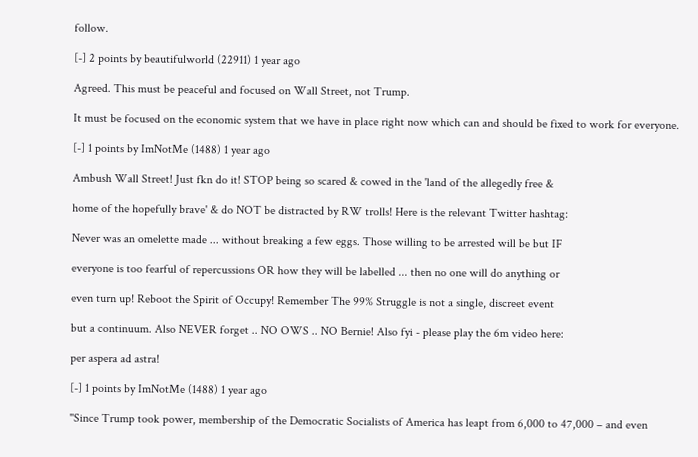follow.

[-] 2 points by beautifulworld (22911) 1 year ago

Agreed. This must be peaceful and focused on Wall Street, not Trump.

It must be focused on the economic system that we have in place right now which can and should be fixed to work for everyone.

[-] 1 points by ImNotMe (1488) 1 year ago

Ambush Wall Street! Just fkn do it! STOP being so scared & cowed in the 'land of the allegedly free &

home of the hopefully brave' & do NOT be distracted by RW trolls! Here is the relevant Twitter hashtag:

Never was an omelette made ... without breaking a few eggs. Those willing to be arrested will be but IF

everyone is too fearful of repercussions OR how they will be labelled ... then no one will do anything or

even turn up! Reboot the Spirit of Occupy! Remember The 99% Struggle is not a single, discreet event

but a continuum. Also NEVER forget .. NO OWS .. NO Bernie! Also fyi - please play the 6m video here:

per aspera ad astra!

[-] 1 points by ImNotMe (1488) 1 year ago

''Since Trump took power, membership of the Democratic Socialists of America has leapt from 6,000 to 47,000 – and even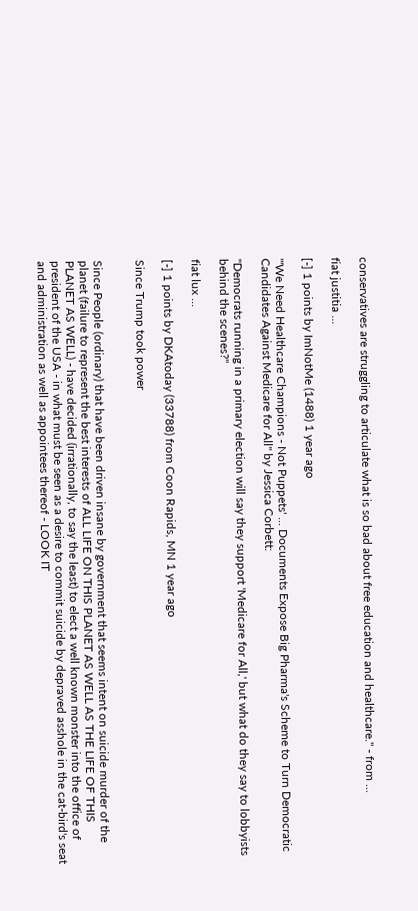conservatives are struggling to articulate what is so bad about free education and healthcare.'' - from ...

fiat justitia ...

[-] 1 points by ImNotMe (1488) 1 year ago

'"We Need Healthcare Champions - Not Puppets' ... Documents Expose Big Pharma's Scheme to Turn Democratic Candidates Against Medicare for All'' by Jessica Corbett:

"Democrats running in a primary election will say they support 'Medicare for All,' but what do they say to lobbyists behind the scenes?"

fiat lux ...

[-] 1 points by DKAtoday (33788) from Coon Rapids, MN 1 year ago

Since Trump took power


Since People (ordinary) that have been driven insane by government that seems intent on suicide murder of the planet (failure to represent the best interests of ALL LIFE ON THIS PLANET AS WELL AS THE LIFE OF THIS PLANET AS WELL) - have decided (irrationally, to say the least) to elect a well known monster into the office of president of the USA - in what must be seen as a desire to commit suicide by depraved asshole in the cat-bird's seat and administration as well as appointees thereof - LOOK IT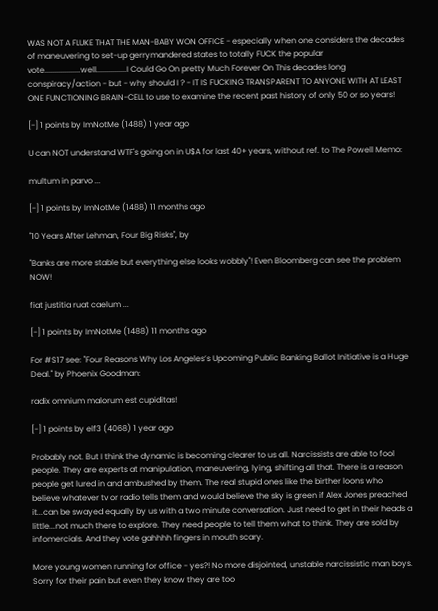WAS NOT A FLUKE THAT THE MAN-BABY WON OFFICE - especially when one considers the decades of maneuvering to set-up gerrymandered states to totally FUCK the popular vote..................well...............I Could Go On pretty Much Forever On This decades long conspiracy/action - but - why should I ? - IT IS FUCKING TRANSPARENT TO ANYONE WITH AT LEAST ONE FUNCTIONING BRAIN-CELL to use to examine the recent past history of only 50 or so years!

[-] 1 points by ImNotMe (1488) 1 year ago

U can NOT understand WTF's going on in U$A for last 40+ years, without ref. to The Powell Memo:

multum in parvo ...

[-] 1 points by ImNotMe (1488) 11 months ago

''10 Years After Lehman, Four Big Risks'', by

''Banks are more stable but everything else looks wobbly''! Even Bloomberg can see the problem NOW!

fiat justitia ruat caelum ...

[-] 1 points by ImNotMe (1488) 11 months ago

For #S17 see: ''Four Reasons Why Los Angeles’s Upcoming Public Banking Ballot Initiative is a Huge Deal.'' by Phoenix Goodman:

radix omnium malorum est cupiditas!

[-] 1 points by elf3 (4068) 1 year ago

Probably not. But I think the dynamic is becoming clearer to us all. Narcissists are able to fool people. They are experts at manipulation, maneuvering, lying, shifting all that. There is a reason people get lured in and ambushed by them. The real stupid ones like the birther loons who believe whatever tv or radio tells them and would believe the sky is green if Alex Jones preached it...can be swayed equally by us with a two minute conversation. Just need to get in their heads a little...not much there to explore. They need people to tell them what to think. They are sold by infomercials. And they vote gahhhh fingers in mouth scary.

More young women running for office - yes?! No more disjointed, unstable narcissistic man boys. Sorry for their pain but even they know they are too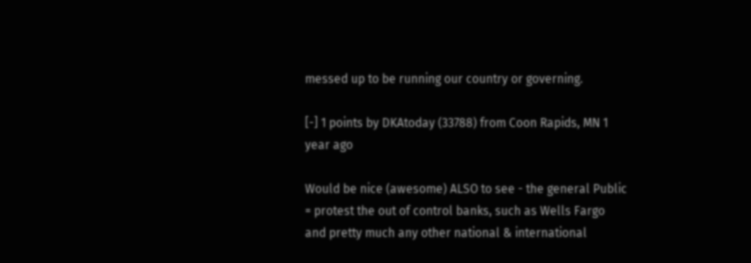messed up to be running our country or governing.

[-] 1 points by DKAtoday (33788) from Coon Rapids, MN 1 year ago

Would be nice (awesome) ALSO to see - the general Public = protest the out of control banks, such as Wells Fargo and pretty much any other national & international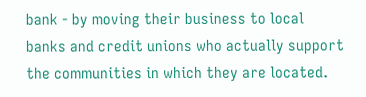bank - by moving their business to local banks and credit unions who actually support the communities in which they are located.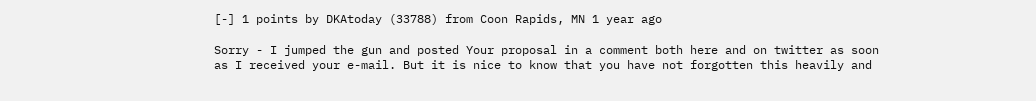[-] 1 points by DKAtoday (33788) from Coon Rapids, MN 1 year ago

Sorry - I jumped the gun and posted Your proposal in a comment both here and on twitter as soon as I received your e-mail. But it is nice to know that you have not forgotten this heavily and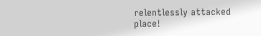relentlessly attacked place!